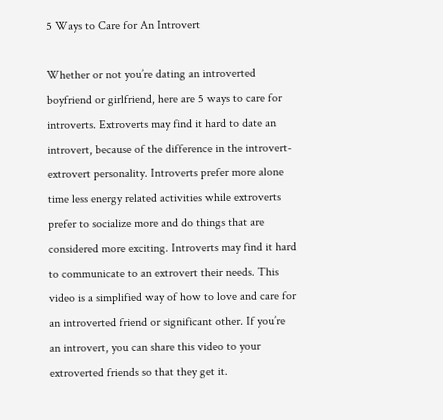5 Ways to Care for An Introvert

Whether or not you’re dating an introverted boyfriend or girlfriend, here are 5 ways to care for introverts. Extroverts may find it hard to date an introvert, because of the difference in the introvert-extrovert personality. Introverts prefer more alone time less energy related activities while extroverts prefer to socialize more and do things that are considered more exciting. Introverts may find it hard to communicate to an extrovert their needs. This video is a simplified way of how to love and care for an introverted friend or significant other. If you’re an introvert, you can share this video to your extroverted friends so that they get it.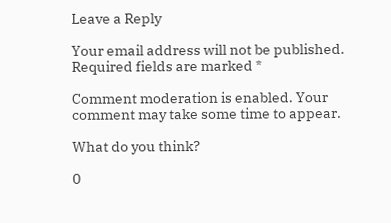Leave a Reply

Your email address will not be published. Required fields are marked *

Comment moderation is enabled. Your comment may take some time to appear.

What do you think?

0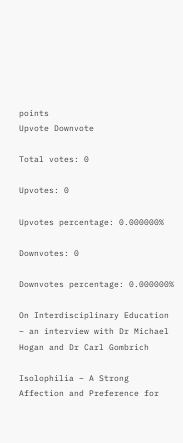points
Upvote Downvote

Total votes: 0

Upvotes: 0

Upvotes percentage: 0.000000%

Downvotes: 0

Downvotes percentage: 0.000000%

On Interdisciplinary Education – an interview with Dr Michael Hogan and Dr Carl Gombrich

Isolophilia – A Strong Affection and Preference for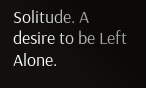Solitude. A desire to be Left Alone.